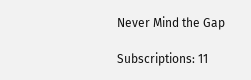Never Mind the Gap

Subscriptions: 11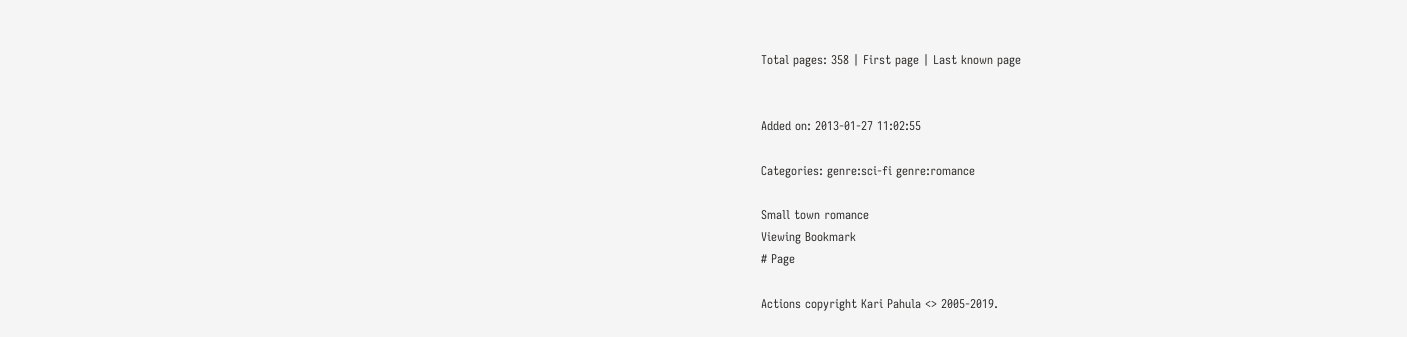Total pages: 358 | First page | Last known page


Added on: 2013-01-27 11:02:55

Categories: genre:sci-fi genre:romance

Small town romance
Viewing Bookmark
# Page

Actions copyright Kari Pahula <> 2005-2019.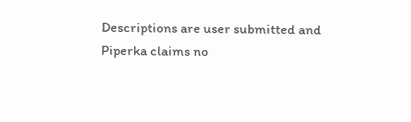Descriptions are user submitted and Piperka claims no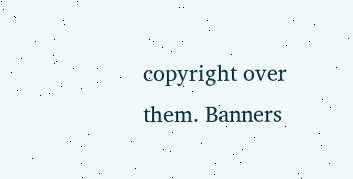copyright over them. Banners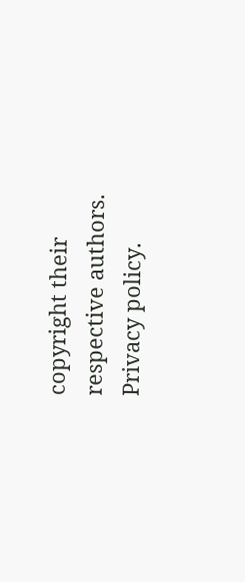copyright their respective authors. Privacy policy.